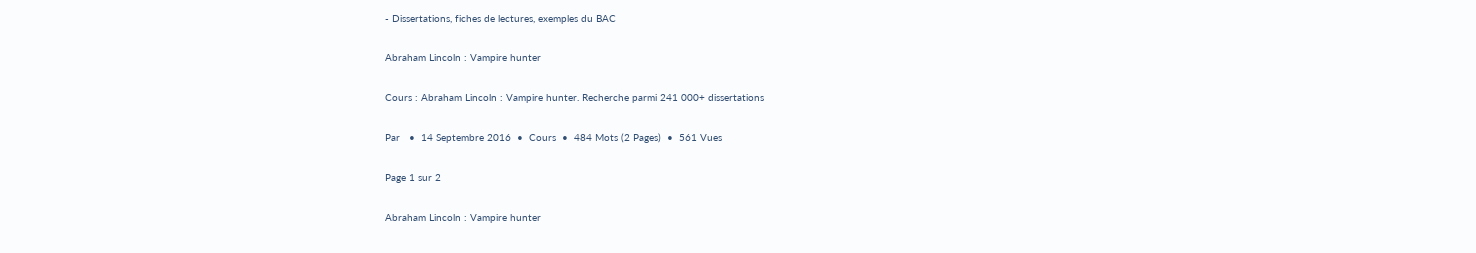- Dissertations, fiches de lectures, exemples du BAC

Abraham Lincoln : Vampire hunter

Cours : Abraham Lincoln : Vampire hunter. Recherche parmi 241 000+ dissertations

Par   •  14 Septembre 2016  •  Cours  •  484 Mots (2 Pages)  •  561 Vues

Page 1 sur 2

Abraham Lincoln : Vampire hunter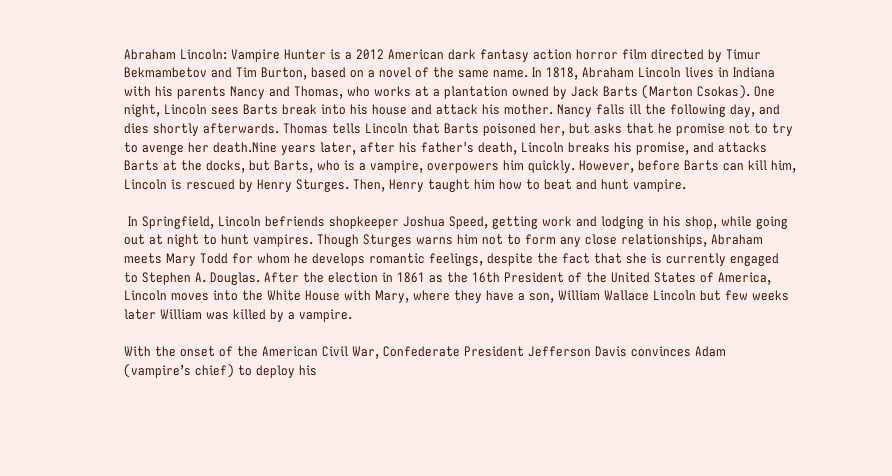Abraham Lincoln: Vampire Hunter is a 2012 American dark fantasy action horror film directed by Timur Bekmambetov and Tim Burton, based on a novel of the same name. In 1818, Abraham Lincoln lives in Indiana with his parents Nancy and Thomas, who works at a plantation owned by Jack Barts (Marton Csokas). One night, Lincoln sees Barts break into his house and attack his mother. Nancy falls ill the following day, and dies shortly afterwards. Thomas tells Lincoln that Barts poisoned her, but asks that he promise not to try to avenge her death.Nine years later, after his father's death, Lincoln breaks his promise, and attacks Barts at the docks, but Barts, who is a vampire, overpowers him quickly. However, before Barts can kill him, Lincoln is rescued by Henry Sturges. Then, Henry taught him how to beat and hunt vampire.

 In Springfield, Lincoln befriends shopkeeper Joshua Speed, getting work and lodging in his shop, while going out at night to hunt vampires. Though Sturges warns him not to form any close relationships, Abraham meets Mary Todd for whom he develops romantic feelings, despite the fact that she is currently engaged to Stephen A. Douglas. After the election in 1861 as the 16th President of the United States of America, Lincoln moves into the White House with Mary, where they have a son, William Wallace Lincoln but few weeks later William was killed by a vampire.

With the onset of the American Civil War, Confederate President Jefferson Davis convinces Adam (vampire’s chief) to deploy his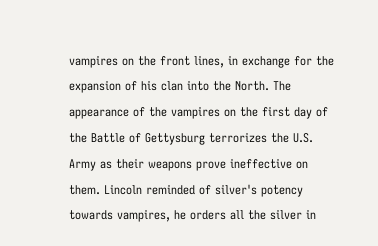vampires on the front lines, in exchange for the expansion of his clan into the North. The appearance of the vampires on the first day of the Battle of Gettysburg terrorizes the U.S. Army as their weapons prove ineffective on them. Lincoln reminded of silver's potency towards vampires, he orders all the silver in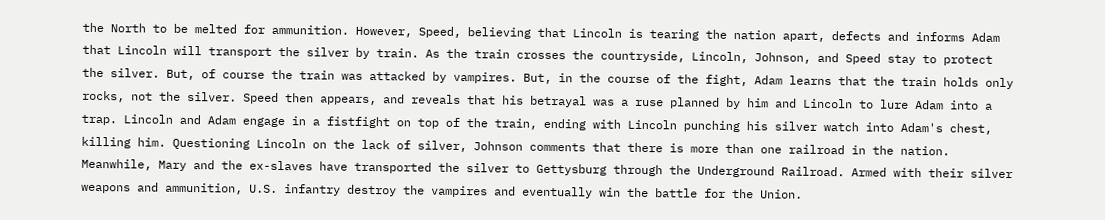the North to be melted for ammunition. However, Speed, believing that Lincoln is tearing the nation apart, defects and informs Adam that Lincoln will transport the silver by train. As the train crosses the countryside, Lincoln, Johnson, and Speed stay to protect the silver. But, of course the train was attacked by vampires. But, in the course of the fight, Adam learns that the train holds only rocks, not the silver. Speed then appears, and reveals that his betrayal was a ruse planned by him and Lincoln to lure Adam into a trap. Lincoln and Adam engage in a fistfight on top of the train, ending with Lincoln punching his silver watch into Adam's chest, killing him. Questioning Lincoln on the lack of silver, Johnson comments that there is more than one railroad in the nation. Meanwhile, Mary and the ex-slaves have transported the silver to Gettysburg through the Underground Railroad. Armed with their silver weapons and ammunition, U.S. infantry destroy the vampires and eventually win the battle for the Union.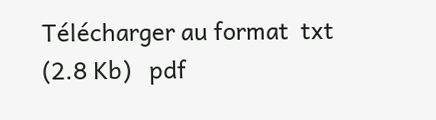Télécharger au format  txt (2.8 Kb)   pdf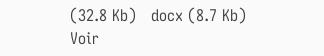(32.8 Kb)   docx (8.7 Kb)
Voir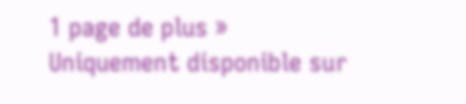1 page de plus »
Uniquement disponible sur